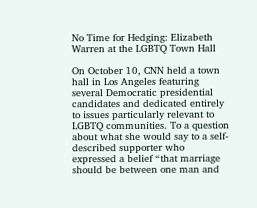No Time for Hedging: Elizabeth Warren at the LGBTQ Town Hall

On October 10, CNN held a town hall in Los Angeles featuring several Democratic presidential candidates and dedicated entirely to issues particularly relevant to LGBTQ communities. To a question about what she would say to a self-described supporter who expressed a belief “that marriage should be between one man and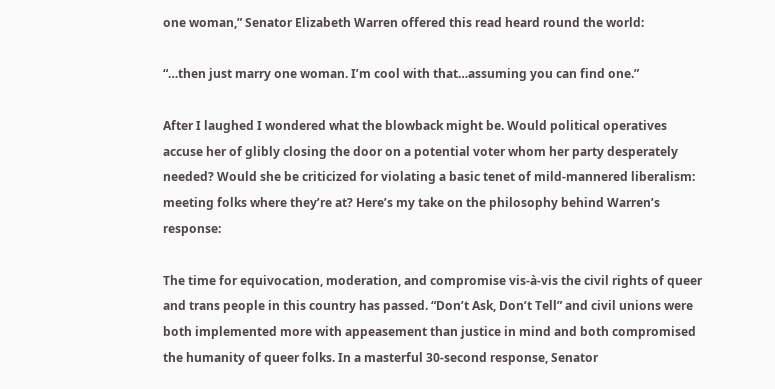one woman,” Senator Elizabeth Warren offered this read heard round the world:

“…then just marry one woman. I’m cool with that…assuming you can find one.”

After I laughed I wondered what the blowback might be. Would political operatives accuse her of glibly closing the door on a potential voter whom her party desperately needed? Would she be criticized for violating a basic tenet of mild-mannered liberalism: meeting folks where they’re at? Here’s my take on the philosophy behind Warren’s response:

The time for equivocation, moderation, and compromise vis-à-vis the civil rights of queer and trans people in this country has passed. “Don’t Ask, Don’t Tell” and civil unions were both implemented more with appeasement than justice in mind and both compromised the humanity of queer folks. In a masterful 30-second response, Senator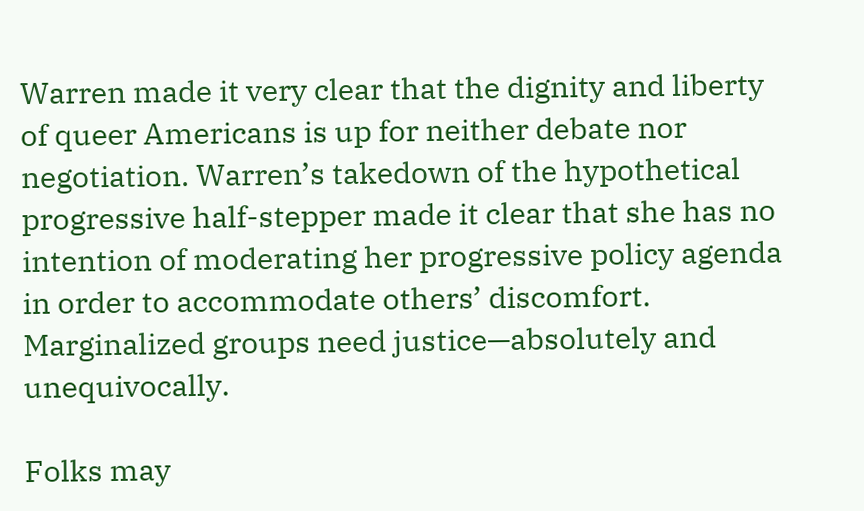Warren made it very clear that the dignity and liberty of queer Americans is up for neither debate nor negotiation. Warren’s takedown of the hypothetical progressive half-stepper made it clear that she has no intention of moderating her progressive policy agenda in order to accommodate others’ discomfort. Marginalized groups need justice—absolutely and unequivocally.

Folks may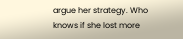argue her strategy. Who knows if she lost more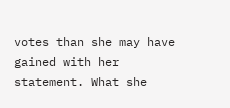votes than she may have gained with her statement. What she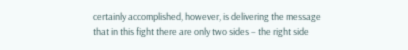certainly accomplished, however, is delivering the message that in this fight there are only two sides – the right side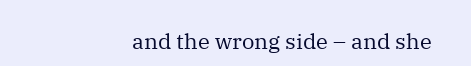and the wrong side – and she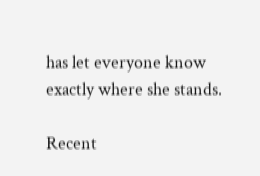has let everyone know exactly where she stands.

Recent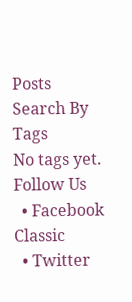Posts
Search By Tags
No tags yet.
Follow Us
  • Facebook Classic
  • Twitter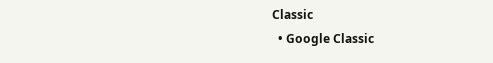Classic
  • Google Classic